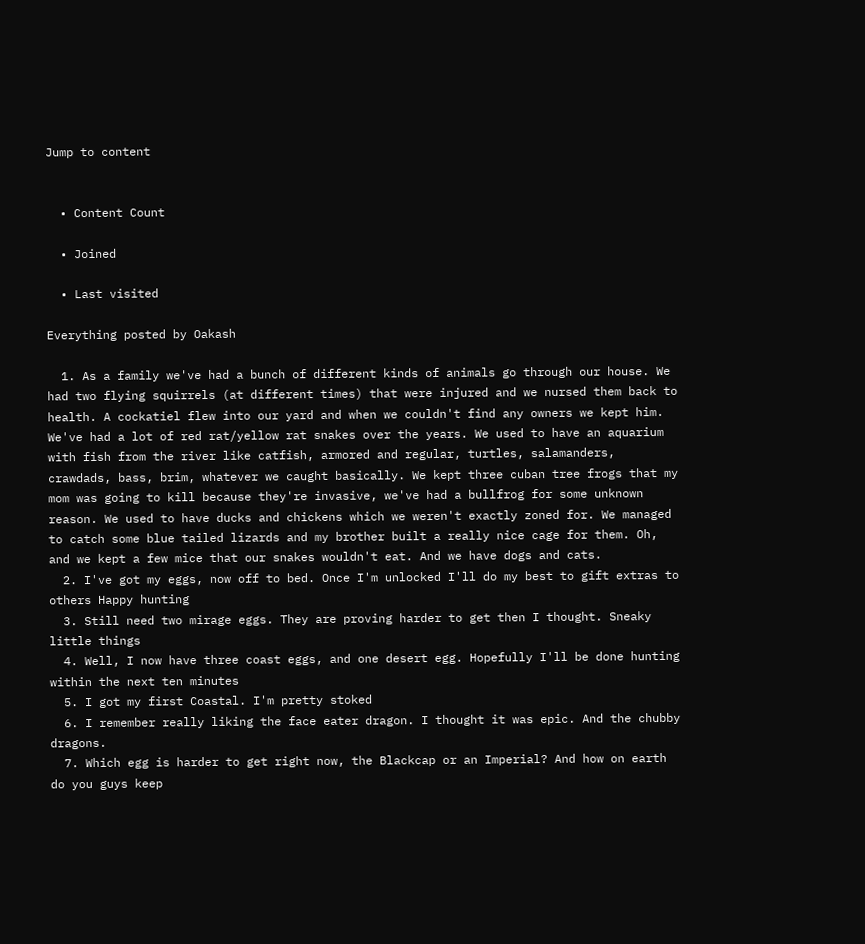Jump to content


  • Content Count

  • Joined

  • Last visited

Everything posted by Oakash

  1. As a family we've had a bunch of different kinds of animals go through our house. We had two flying squirrels (at different times) that were injured and we nursed them back to health. A cockatiel flew into our yard and when we couldn't find any owners we kept him. We've had a lot of red rat/yellow rat snakes over the years. We used to have an aquarium with fish from the river like catfish, armored and regular, turtles, salamanders, crawdads, bass, brim, whatever we caught basically. We kept three cuban tree frogs that my mom was going to kill because they're invasive, we've had a bullfrog for some unknown reason. We used to have ducks and chickens which we weren't exactly zoned for. We managed to catch some blue tailed lizards and my brother built a really nice cage for them. Oh, and we kept a few mice that our snakes wouldn't eat. And we have dogs and cats.
  2. I've got my eggs, now off to bed. Once I'm unlocked I'll do my best to gift extras to others Happy hunting
  3. Still need two mirage eggs. They are proving harder to get then I thought. Sneaky little things
  4. Well, I now have three coast eggs, and one desert egg. Hopefully I'll be done hunting within the next ten minutes
  5. I got my first Coastal. I'm pretty stoked
  6. I remember really liking the face eater dragon. I thought it was epic. And the chubby dragons.
  7. Which egg is harder to get right now, the Blackcap or an Imperial? And how on earth do you guys keep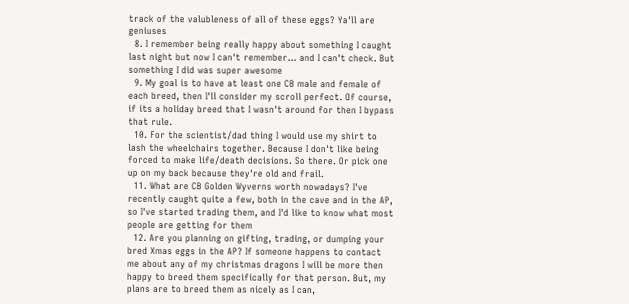track of the valubleness of all of these eggs? Ya'll are geniuses
  8. I remember being really happy about something I caught last night but now I can't remember... and I can't check. But something I did was super awesome
  9. My goal is to have at least one CB male and female of each breed, then I'll consider my scroll perfect. Of course, if its a holiday breed that I wasn't around for then I bypass that rule.
  10. For the scientist/dad thing I would use my shirt to lash the wheelchairs together. Because I don't like being forced to make life/death decisions. So there. Or pick one up on my back because they're old and frail.
  11. What are CB Golden Wyverns worth nowadays? I've recently caught quite a few, both in the cave and in the AP, so I've started trading them, and I'd like to know what most people are getting for them
  12. Are you planning on gifting, trading, or dumping your bred Xmas eggs in the AP? If someone happens to contact me about any of my christmas dragons I will be more then happy to breed them specifically for that person. But, my plans are to breed them as nicely as I can,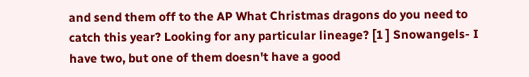and send them off to the AP What Christmas dragons do you need to catch this year? Looking for any particular lineage? [1 ] Snowangels- I have two, but one of them doesn't have a good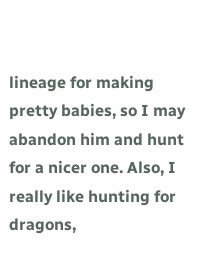lineage for making pretty babies, so I may abandon him and hunt for a nicer one. Also, I really like hunting for dragons,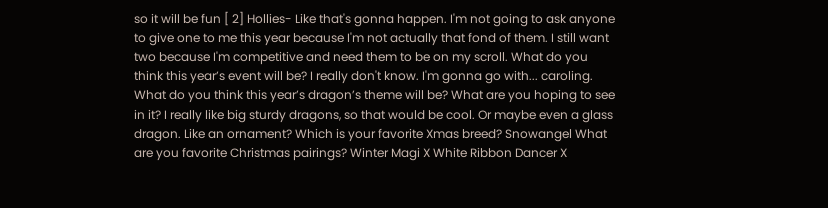so it will be fun [ 2] Hollies- Like that's gonna happen. I'm not going to ask anyone to give one to me this year because I'm not actually that fond of them. I still want two because I'm competitive and need them to be on my scroll. What do you think this year’s event will be? I really don't know. I'm gonna go with... caroling. What do you think this year’s dragon’s theme will be? What are you hoping to see in it? I really like big sturdy dragons, so that would be cool. Or maybe even a glass dragon. Like an ornament? Which is your favorite Xmas breed? Snowangel What are you favorite Christmas pairings? Winter Magi X White Ribbon Dancer X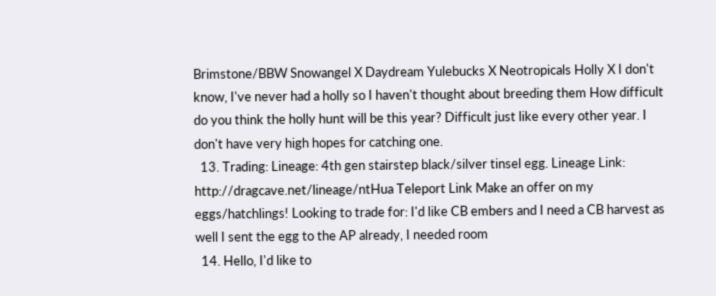Brimstone/BBW Snowangel X Daydream Yulebucks X Neotropicals Holly X I don't know, I've never had a holly so I haven't thought about breeding them How difficult do you think the holly hunt will be this year? Difficult just like every other year. I don't have very high hopes for catching one.
  13. Trading: Lineage: 4th gen stairstep black/silver tinsel egg. Lineage Link: http://dragcave.net/lineage/ntHua Teleport Link Make an offer on my eggs/hatchlings! Looking to trade for: I'd like CB embers and I need a CB harvest as well I sent the egg to the AP already, I needed room
  14. Hello, I'd like to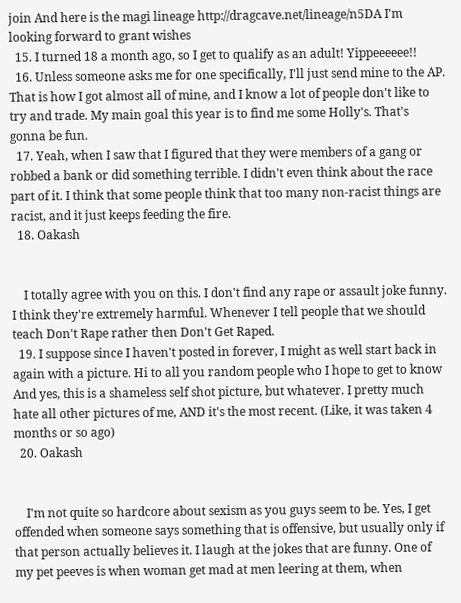join And here is the magi lineage http://dragcave.net/lineage/n5DA I'm looking forward to grant wishes
  15. I turned 18 a month ago, so I get to qualify as an adult! Yippeeeeee!!
  16. Unless someone asks me for one specifically, I'll just send mine to the AP. That is how I got almost all of mine, and I know a lot of people don't like to try and trade. My main goal this year is to find me some Holly's. That's gonna be fun.
  17. Yeah, when I saw that I figured that they were members of a gang or robbed a bank or did something terrible. I didn't even think about the race part of it. I think that some people think that too many non-racist things are racist, and it just keeps feeding the fire.
  18. Oakash


    I totally agree with you on this. I don't find any rape or assault joke funny. I think they're extremely harmful. Whenever I tell people that we should teach Don't Rape rather then Don't Get Raped.
  19. I suppose since I haven't posted in forever, I might as well start back in again with a picture. Hi to all you random people who I hope to get to know And yes, this is a shameless self shot picture, but whatever. I pretty much hate all other pictures of me, AND it's the most recent. (Like, it was taken 4 months or so ago)
  20. Oakash


    I'm not quite so hardcore about sexism as you guys seem to be. Yes, I get offended when someone says something that is offensive, but usually only if that person actually believes it. I laugh at the jokes that are funny. One of my pet peeves is when woman get mad at men leering at them, when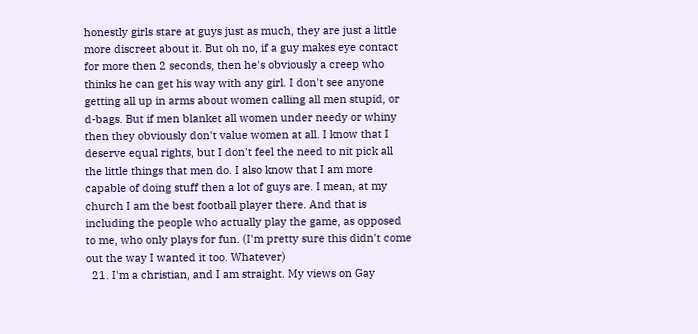honestly girls stare at guys just as much, they are just a little more discreet about it. But oh no, if a guy makes eye contact for more then 2 seconds, then he's obviously a creep who thinks he can get his way with any girl. I don't see anyone getting all up in arms about women calling all men stupid, or d-bags. But if men blanket all women under needy or whiny then they obviously don't value women at all. I know that I deserve equal rights, but I don't feel the need to nit pick all the little things that men do. I also know that I am more capable of doing stuff then a lot of guys are. I mean, at my church I am the best football player there. And that is including the people who actually play the game, as opposed to me, who only plays for fun. (I'm pretty sure this didn't come out the way I wanted it too. Whatever)
  21. I'm a christian, and I am straight. My views on Gay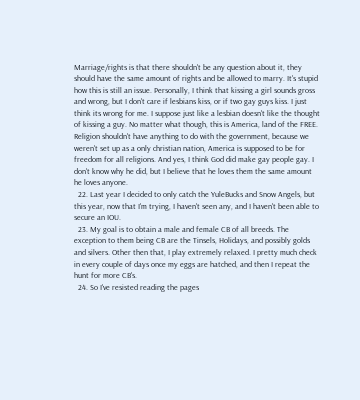Marriage/rights is that there shouldn't be any question about it, they should have the same amount of rights and be allowed to marry. It's stupid how this is still an issue. Personally, I think that kissing a girl sounds gross and wrong, but I don't care if lesbians kiss, or if two gay guys kiss. I just think its wrong for me. I suppose just like a lesbian doesn't like the thought of kissing a guy. No matter what though, this is America, land of the FREE. Religion shouldn't have anything to do with the government, because we weren't set up as a only christian nation, America is supposed to be for freedom for all religions. And yes, I think God did make gay people gay. I don't know why he did, but I believe that he loves them the same amount he loves anyone.
  22. Last year I decided to only catch the YuleBucks and Snow Angels, but this year, now that I'm trying, I haven't seen any, and I haven't been able to secure an IOU.
  23. My goal is to obtain a male and female CB of all breeds. The exception to them being CB are the Tinsels, Holidays, and possibly golds and silvers. Other then that, I play extremely relaxed. I pretty much check in every couple of days once my eggs are hatched, and then I repeat the hunt for more CB's.
  24. So I've resisted reading the pages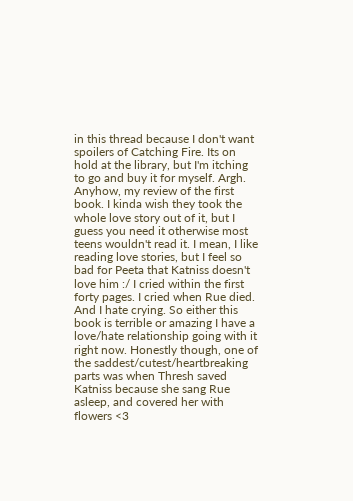in this thread because I don't want spoilers of Catching Fire. Its on hold at the library, but I'm itching to go and buy it for myself. Argh. Anyhow, my review of the first book. I kinda wish they took the whole love story out of it, but I guess you need it otherwise most teens wouldn't read it. I mean, I like reading love stories, but I feel so bad for Peeta that Katniss doesn't love him :/ I cried within the first forty pages. I cried when Rue died. And I hate crying. So either this book is terrible or amazing I have a love/hate relationship going with it right now. Honestly though, one of the saddest/cutest/heartbreaking parts was when Thresh saved Katniss because she sang Rue asleep, and covered her with flowers <3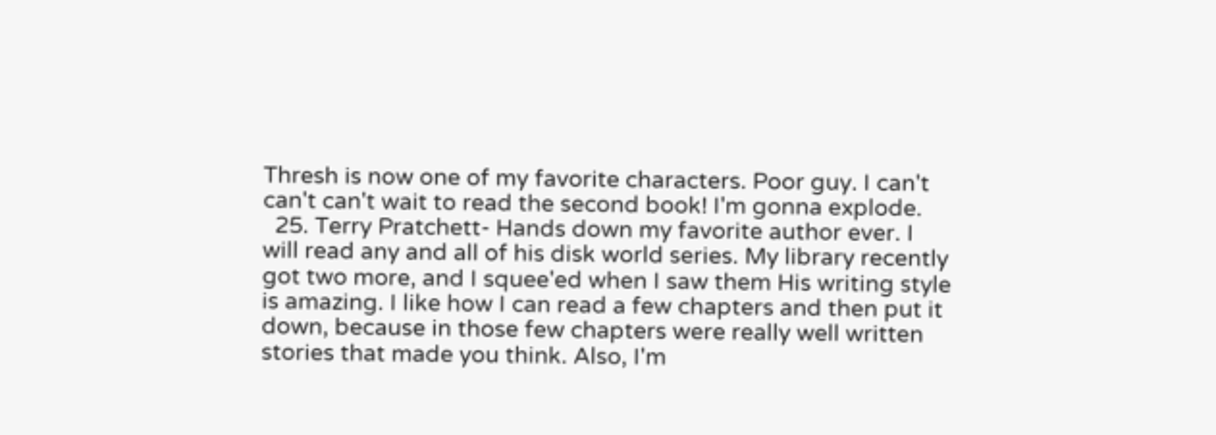Thresh is now one of my favorite characters. Poor guy. I can't can't can't wait to read the second book! I'm gonna explode.
  25. Terry Pratchett- Hands down my favorite author ever. I will read any and all of his disk world series. My library recently got two more, and I squee'ed when I saw them His writing style is amazing. I like how I can read a few chapters and then put it down, because in those few chapters were really well written stories that made you think. Also, I'm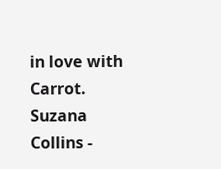in love with Carrot. Suzana Collins -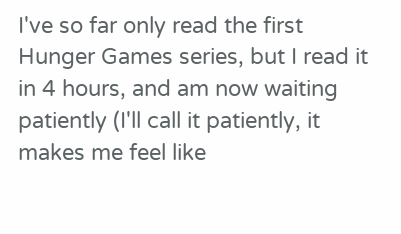I've so far only read the first Hunger Games series, but I read it in 4 hours, and am now waiting patiently (I'll call it patiently, it makes me feel like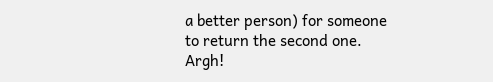a better person) for someone to return the second one. Argh!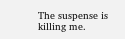The suspense is killing me.